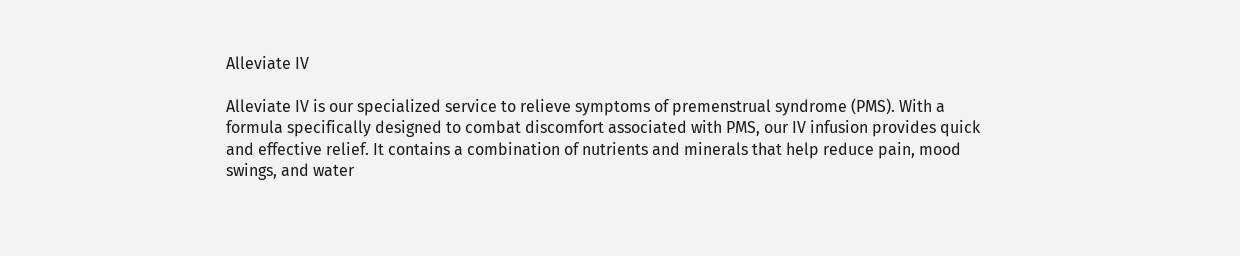Alleviate IV

Alleviate IV is our specialized service to relieve symptoms of premenstrual syndrome (PMS). With a formula specifically designed to combat discomfort associated with PMS, our IV infusion provides quick and effective relief. It contains a combination of nutrients and minerals that help reduce pain, mood swings, and water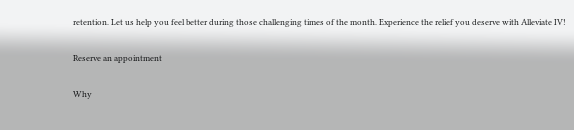retention. Let us help you feel better during those challenging times of the month. Experience the relief you deserve with Alleviate IV!

Reserve an appointment

Why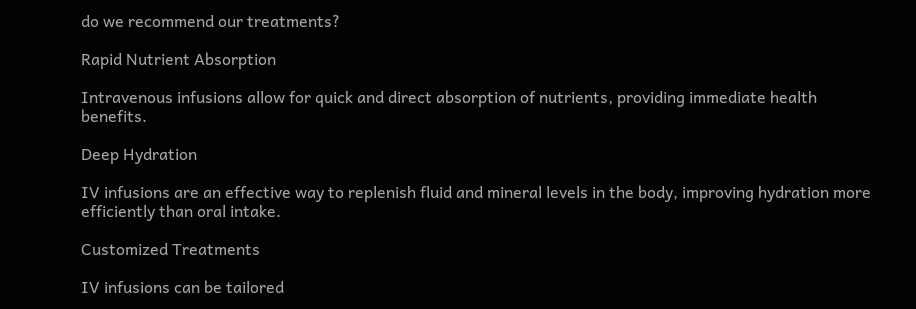do we recommend our treatments?

Rapid Nutrient Absorption

Intravenous infusions allow for quick and direct absorption of nutrients, providing immediate health benefits.

Deep Hydration

IV infusions are an effective way to replenish fluid and mineral levels in the body, improving hydration more efficiently than oral intake.

Customized Treatments

IV infusions can be tailored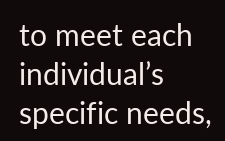to meet each individual’s specific needs,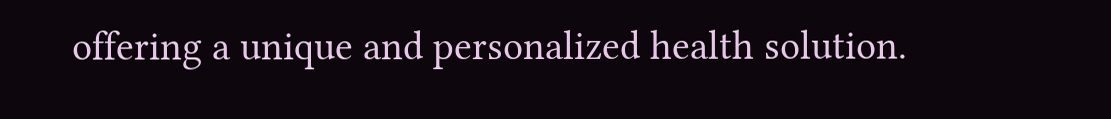offering a unique and personalized health solution.